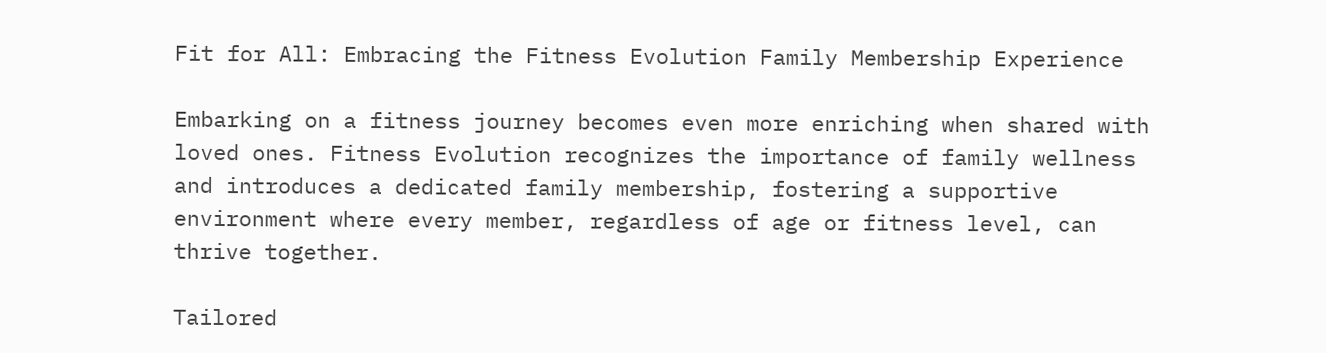Fit for All: Embracing the Fitness Evolution Family Membership Experience

Embarking on a fitness journey becomes even more enriching when shared with loved ones. Fitness Evolution recognizes the importance of family wellness and introduces a dedicated family membership, fostering a supportive environment where every member, regardless of age or fitness level, can thrive together.

Tailored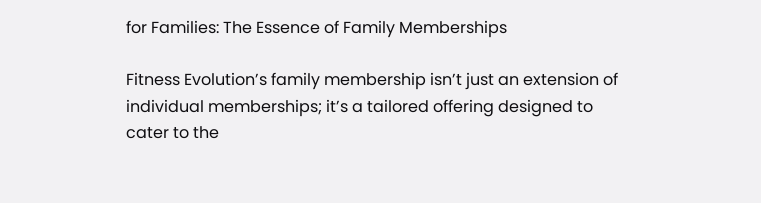for Families: The Essence of Family Memberships

Fitness Evolution’s family membership isn’t just an extension of individual memberships; it’s a tailored offering designed to cater to the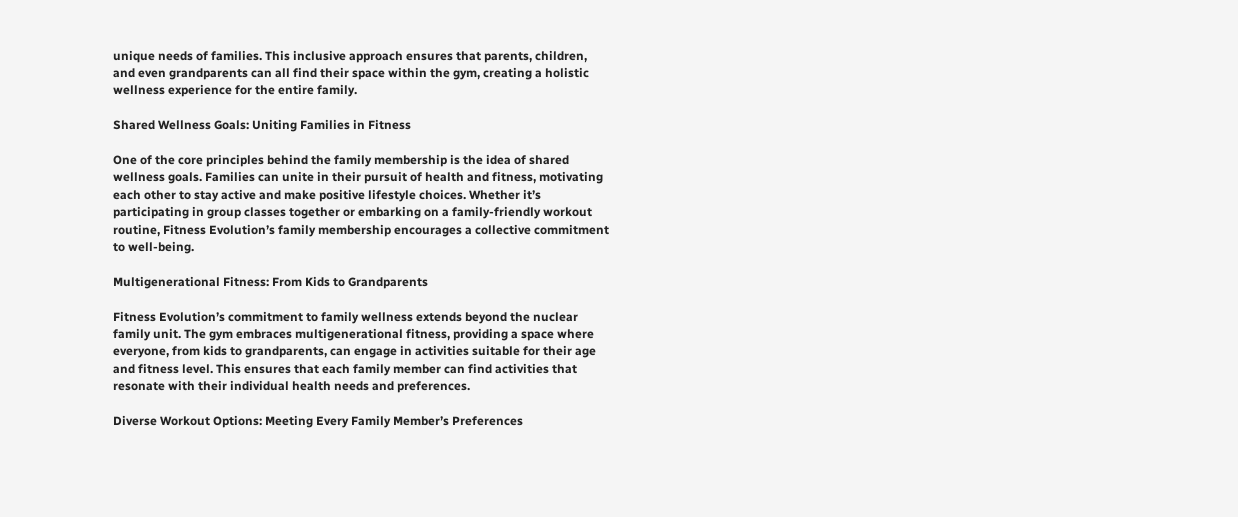unique needs of families. This inclusive approach ensures that parents, children, and even grandparents can all find their space within the gym, creating a holistic wellness experience for the entire family.

Shared Wellness Goals: Uniting Families in Fitness

One of the core principles behind the family membership is the idea of shared wellness goals. Families can unite in their pursuit of health and fitness, motivating each other to stay active and make positive lifestyle choices. Whether it’s participating in group classes together or embarking on a family-friendly workout routine, Fitness Evolution’s family membership encourages a collective commitment to well-being.

Multigenerational Fitness: From Kids to Grandparents

Fitness Evolution’s commitment to family wellness extends beyond the nuclear family unit. The gym embraces multigenerational fitness, providing a space where everyone, from kids to grandparents, can engage in activities suitable for their age and fitness level. This ensures that each family member can find activities that resonate with their individual health needs and preferences.

Diverse Workout Options: Meeting Every Family Member’s Preferences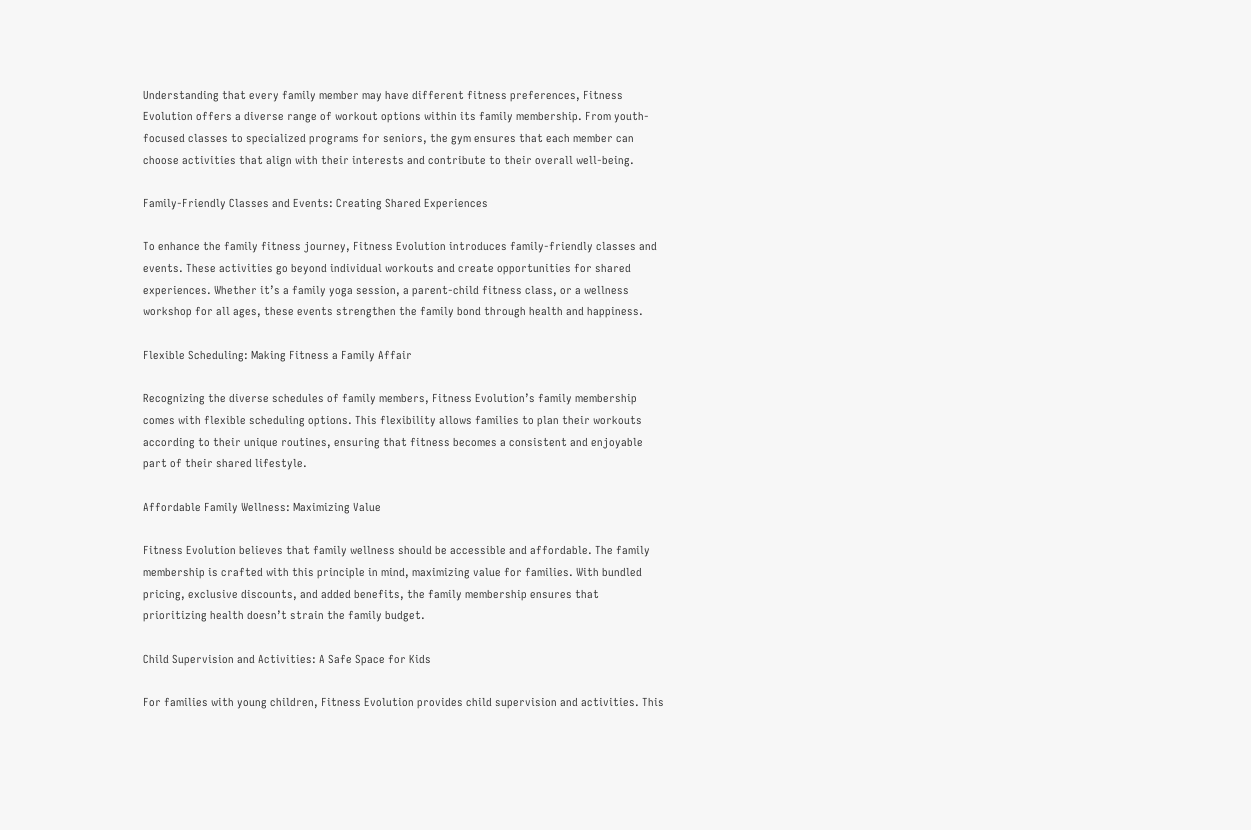Understanding that every family member may have different fitness preferences, Fitness Evolution offers a diverse range of workout options within its family membership. From youth-focused classes to specialized programs for seniors, the gym ensures that each member can choose activities that align with their interests and contribute to their overall well-being.

Family-Friendly Classes and Events: Creating Shared Experiences

To enhance the family fitness journey, Fitness Evolution introduces family-friendly classes and events. These activities go beyond individual workouts and create opportunities for shared experiences. Whether it’s a family yoga session, a parent-child fitness class, or a wellness workshop for all ages, these events strengthen the family bond through health and happiness.

Flexible Scheduling: Making Fitness a Family Affair

Recognizing the diverse schedules of family members, Fitness Evolution’s family membership comes with flexible scheduling options. This flexibility allows families to plan their workouts according to their unique routines, ensuring that fitness becomes a consistent and enjoyable part of their shared lifestyle.

Affordable Family Wellness: Maximizing Value

Fitness Evolution believes that family wellness should be accessible and affordable. The family membership is crafted with this principle in mind, maximizing value for families. With bundled pricing, exclusive discounts, and added benefits, the family membership ensures that prioritizing health doesn’t strain the family budget.

Child Supervision and Activities: A Safe Space for Kids

For families with young children, Fitness Evolution provides child supervision and activities. This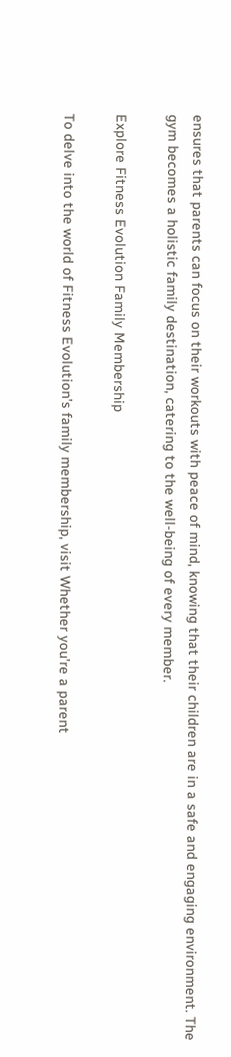ensures that parents can focus on their workouts with peace of mind, knowing that their children are in a safe and engaging environment. The gym becomes a holistic family destination, catering to the well-being of every member.

Explore Fitness Evolution Family Membership

To delve into the world of Fitness Evolution’s family membership, visit Whether you’re a parent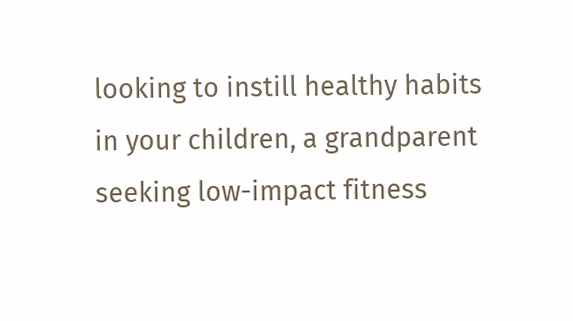looking to instill healthy habits in your children, a grandparent seeking low-impact fitness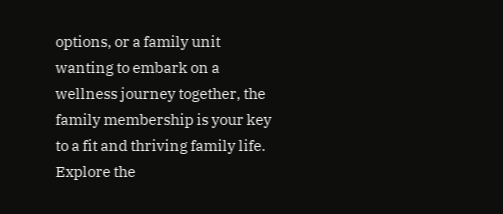options, or a family unit wanting to embark on a wellness journey together, the family membership is your key to a fit and thriving family life. Explore the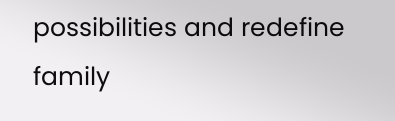possibilities and redefine family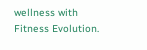wellness with Fitness Evolution.